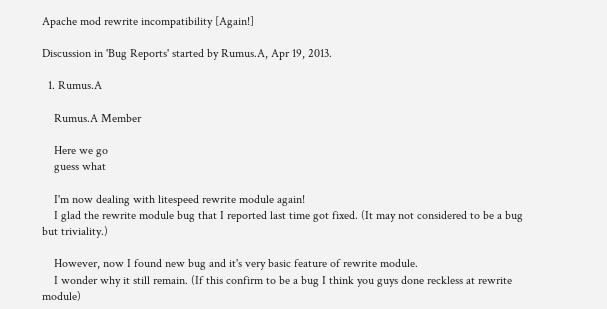Apache mod rewrite incompatibility [Again!]

Discussion in 'Bug Reports' started by Rumus.A, Apr 19, 2013.

  1. Rumus.A

    Rumus.A Member

    Here we go
    guess what

    I'm now dealing with litespeed rewrite module again!
    I glad the rewrite module bug that I reported last time got fixed. (It may not considered to be a bug but triviality.)

    However, now I found new bug and it's very basic feature of rewrite module.
    I wonder why it still remain. (If this confirm to be a bug I think you guys done reckless at rewrite module)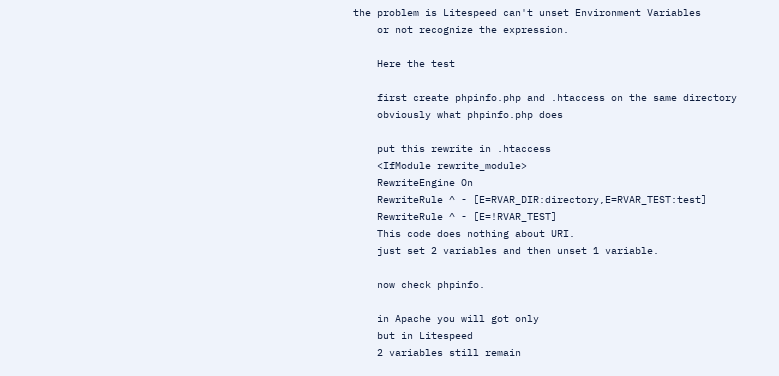the problem is Litespeed can't unset Environment Variables
    or not recognize the expression.

    Here the test

    first create phpinfo.php and .htaccess on the same directory
    obviously what phpinfo.php does

    put this rewrite in .htaccess
    <IfModule rewrite_module>
    RewriteEngine On
    RewriteRule ^ - [E=RVAR_DIR:directory,E=RVAR_TEST:test]
    RewriteRule ^ - [E=!RVAR_TEST]
    This code does nothing about URI.
    just set 2 variables and then unset 1 variable.

    now check phpinfo.

    in Apache you will got only
    but in Litespeed
    2 variables still remain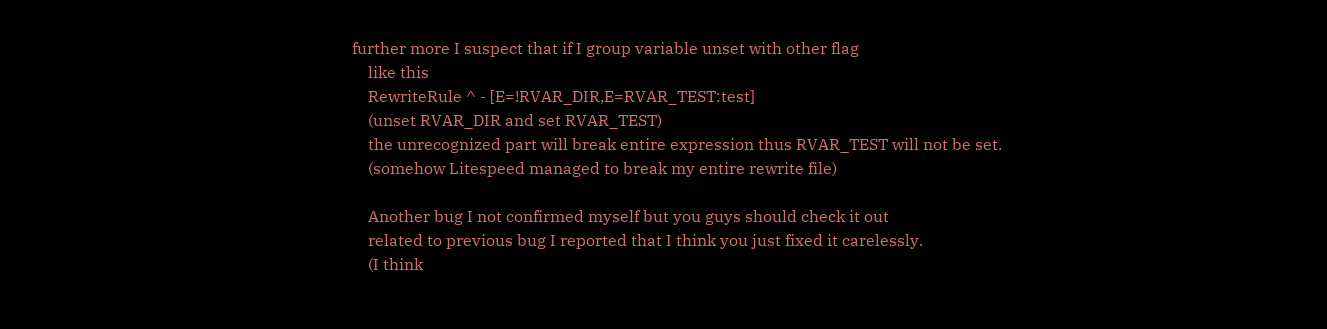further more I suspect that if I group variable unset with other flag
    like this
    RewriteRule ^ - [E=!RVAR_DIR,E=RVAR_TEST:test]
    (unset RVAR_DIR and set RVAR_TEST)
    the unrecognized part will break entire expression thus RVAR_TEST will not be set.
    (somehow Litespeed managed to break my entire rewrite file)

    Another bug I not confirmed myself but you guys should check it out
    related to previous bug I reported that I think you just fixed it carelessly.
    (I think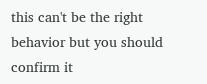this can't be the right behavior but you should confirm it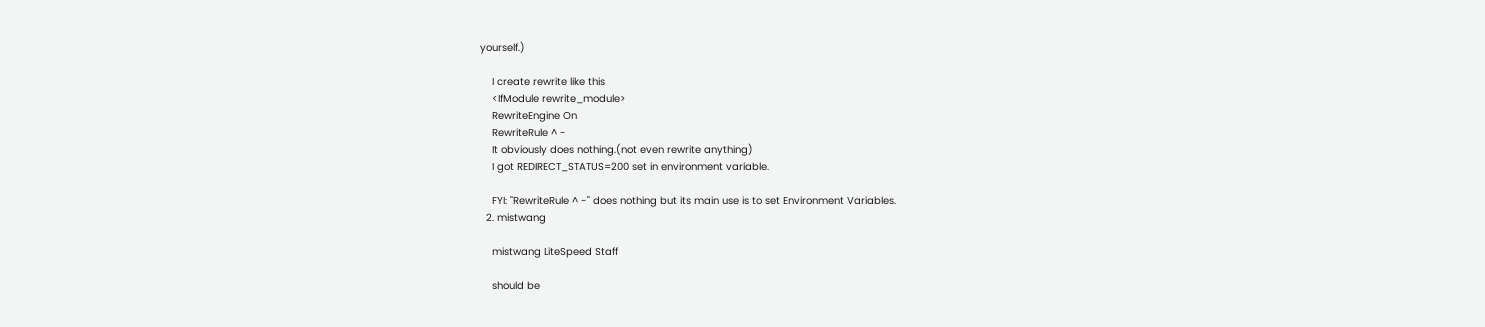yourself.)

    I create rewrite like this
    <IfModule rewrite_module>
    RewriteEngine On
    RewriteRule ^ -
    It obviously does nothing.(not even rewrite anything)
    I got REDIRECT_STATUS=200 set in environment variable.

    FYI: "RewriteRule ^ -" does nothing but its main use is to set Environment Variables.
  2. mistwang

    mistwang LiteSpeed Staff

    should be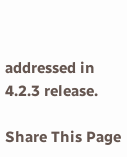addressed in 4.2.3 release.

Share This Page